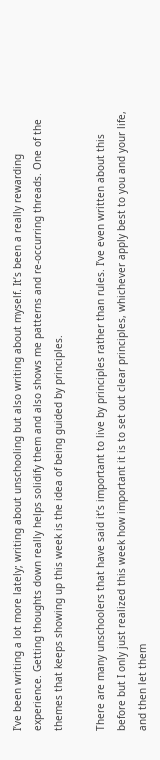I’ve been writing a lot more lately; writing about unschooling but also writing about myself. It’s been a really rewarding experience. Getting thoughts down really helps solidify them and also shows me patterns and re-occurring threads. One of the themes that keeps showing up this week is the idea of being guided by principles.

There are many unschoolers that have said it’s important to live by principles rather than rules. I’ve even written about this before but I only just realized this week how important it is to set out clear principles, whichever apply best to you and your life, and then let them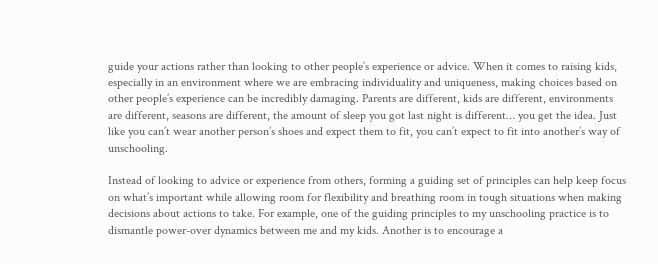guide your actions rather than looking to other people’s experience or advice. When it comes to raising kids, especially in an environment where we are embracing individuality and uniqueness, making choices based on other people’s experience can be incredibly damaging. Parents are different, kids are different, environments are different, seasons are different, the amount of sleep you got last night is different… you get the idea. Just like you can’t wear another person’s shoes and expect them to fit, you can’t expect to fit into another’s way of unschooling.

Instead of looking to advice or experience from others, forming a guiding set of principles can help keep focus on what’s important while allowing room for flexibility and breathing room in tough situations when making decisions about actions to take. For example, one of the guiding principles to my unschooling practice is to dismantle power-over dynamics between me and my kids. Another is to encourage a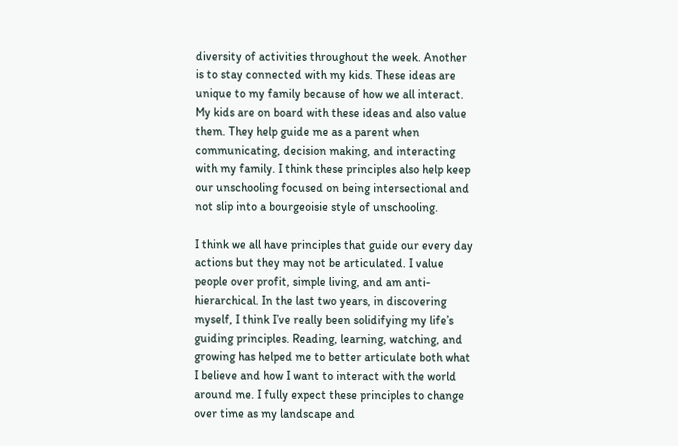diversity of activities throughout the week. Another is to stay connected with my kids. These ideas are unique to my family because of how we all interact. My kids are on board with these ideas and also value them. They help guide me as a parent when communicating, decision making, and interacting with my family. I think these principles also help keep our unschooling focused on being intersectional and not slip into a bourgeoisie style of unschooling.

I think we all have principles that guide our every day actions but they may not be articulated. I value people over profit, simple living, and am anti-hierarchical. In the last two years, in discovering myself, I think I’ve really been solidifying my life’s guiding principles. Reading, learning, watching, and growing has helped me to better articulate both what I believe and how I want to interact with the world around me. I fully expect these principles to change over time as my landscape and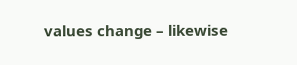values change – likewise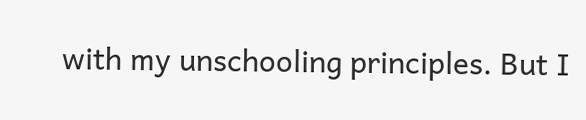with my unschooling principles. But I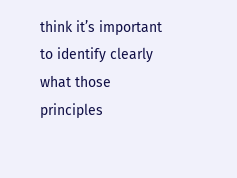think it’s important to identify clearly what those principles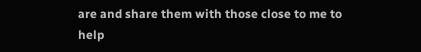are and share them with those close to me to help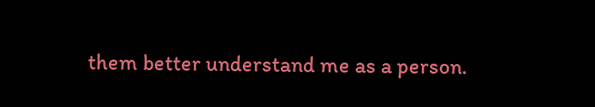them better understand me as a person.